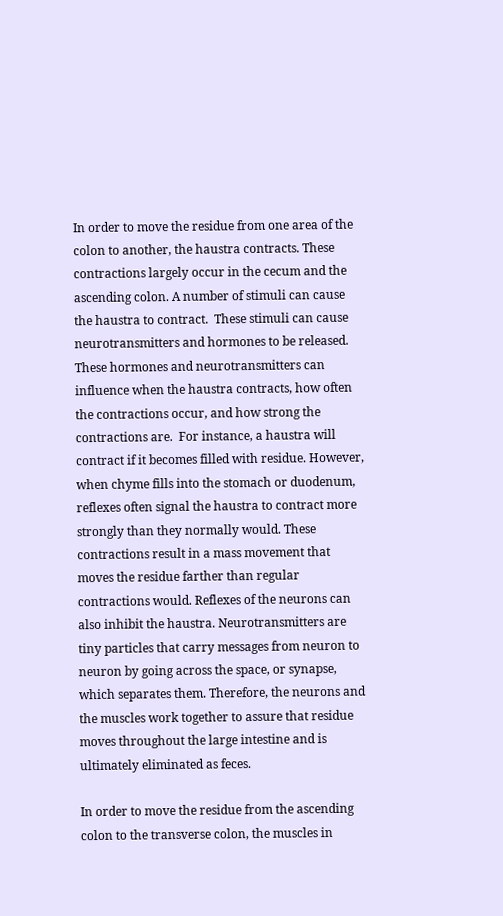In order to move the residue from one area of the colon to another, the haustra contracts. These contractions largely occur in the cecum and the ascending colon. A number of stimuli can cause the haustra to contract.  These stimuli can cause neurotransmitters and hormones to be released. These hormones and neurotransmitters can influence when the haustra contracts, how often the contractions occur, and how strong the contractions are.  For instance, a haustra will contract if it becomes filled with residue. However, when chyme fills into the stomach or duodenum, reflexes often signal the haustra to contract more strongly than they normally would. These contractions result in a mass movement that moves the residue farther than regular contractions would. Reflexes of the neurons can also inhibit the haustra. Neurotransmitters are tiny particles that carry messages from neuron to neuron by going across the space, or synapse, which separates them. Therefore, the neurons and the muscles work together to assure that residue moves throughout the large intestine and is ultimately eliminated as feces.

In order to move the residue from the ascending colon to the transverse colon, the muscles in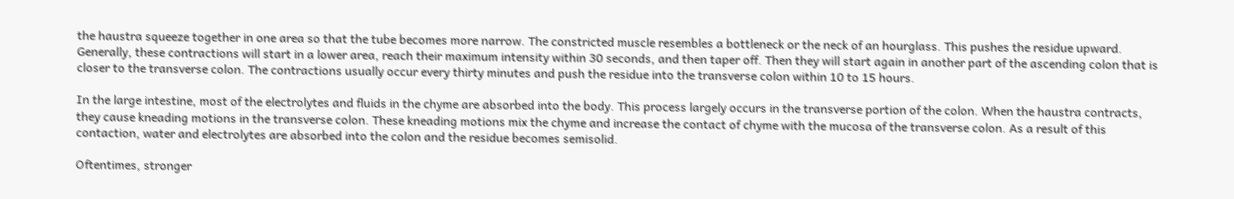the haustra squeeze together in one area so that the tube becomes more narrow. The constricted muscle resembles a bottleneck or the neck of an hourglass. This pushes the residue upward. Generally, these contractions will start in a lower area, reach their maximum intensity within 30 seconds, and then taper off. Then they will start again in another part of the ascending colon that is closer to the transverse colon. The contractions usually occur every thirty minutes and push the residue into the transverse colon within 10 to 15 hours.

In the large intestine, most of the electrolytes and fluids in the chyme are absorbed into the body. This process largely occurs in the transverse portion of the colon. When the haustra contracts, they cause kneading motions in the transverse colon. These kneading motions mix the chyme and increase the contact of chyme with the mucosa of the transverse colon. As a result of this contaction, water and electrolytes are absorbed into the colon and the residue becomes semisolid.

Oftentimes, stronger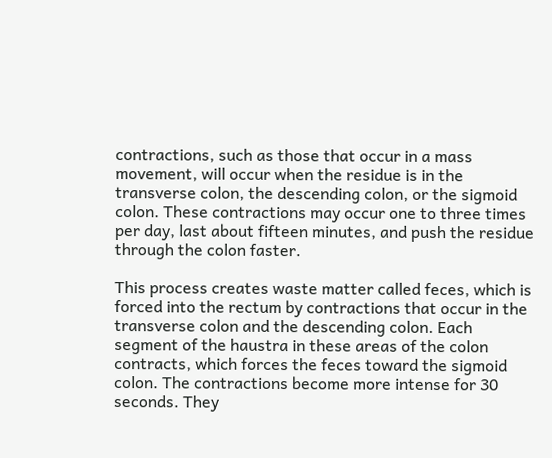contractions, such as those that occur in a mass movement, will occur when the residue is in the transverse colon, the descending colon, or the sigmoid colon. These contractions may occur one to three times per day, last about fifteen minutes, and push the residue through the colon faster.

This process creates waste matter called feces, which is forced into the rectum by contractions that occur in the transverse colon and the descending colon. Each segment of the haustra in these areas of the colon contracts, which forces the feces toward the sigmoid colon. The contractions become more intense for 30 seconds. They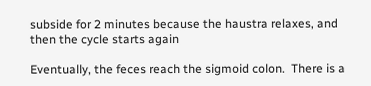subside for 2 minutes because the haustra relaxes, and then the cycle starts again

Eventually, the feces reach the sigmoid colon.  There is a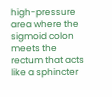high-pressure area where the sigmoid colon meets the rectum that acts like a sphincter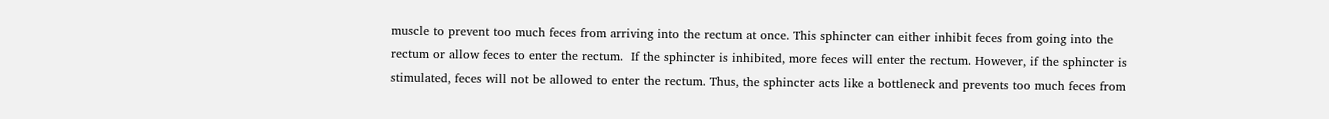muscle to prevent too much feces from arriving into the rectum at once. This sphincter can either inhibit feces from going into the rectum or allow feces to enter the rectum.  If the sphincter is inhibited, more feces will enter the rectum. However, if the sphincter is stimulated, feces will not be allowed to enter the rectum. Thus, the sphincter acts like a bottleneck and prevents too much feces from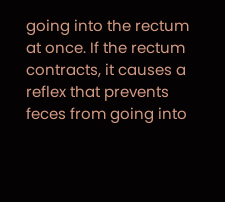going into the rectum at once. If the rectum contracts, it causes a reflex that prevents feces from going into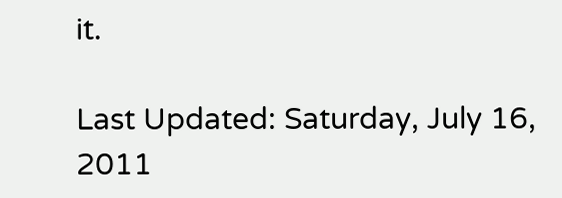it.

Last Updated: Saturday, July 16, 2011